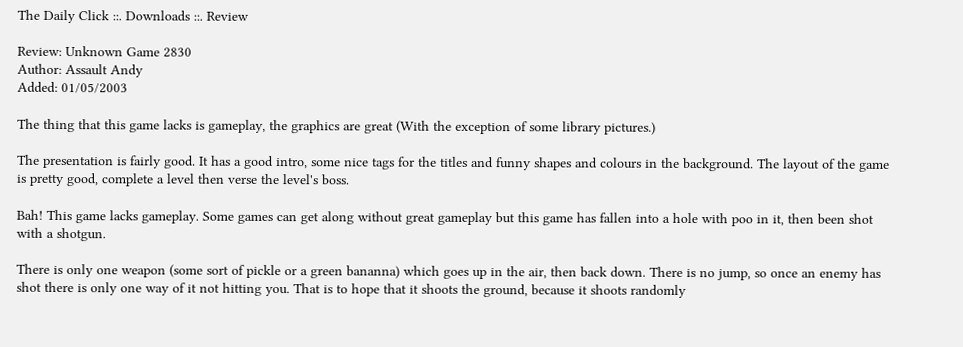The Daily Click ::. Downloads ::. Review

Review: Unknown Game 2830
Author: Assault Andy
Added: 01/05/2003

The thing that this game lacks is gameplay, the graphics are great (With the exception of some library pictures.)

The presentation is fairly good. It has a good intro, some nice tags for the titles and funny shapes and colours in the background. The layout of the game is pretty good, complete a level then verse the level's boss.

Bah! This game lacks gameplay. Some games can get along without great gameplay but this game has fallen into a hole with poo in it, then been shot with a shotgun.

There is only one weapon (some sort of pickle or a green bananna) which goes up in the air, then back down. There is no jump, so once an enemy has shot there is only one way of it not hitting you. That is to hope that it shoots the ground, because it shoots randomly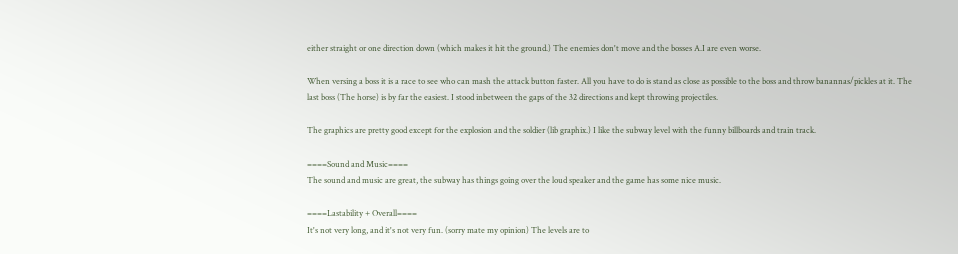either straight or one direction down (which makes it hit the ground.) The enemies don't move and the bosses A.I are even worse.

When versing a boss it is a race to see who can mash the attack button faster. All you have to do is stand as close as possible to the boss and throw banannas/pickles at it. The last boss (The horse) is by far the easiest. I stood inbetween the gaps of the 32 directions and kept throwing projectiles.

The graphics are pretty good except for the explosion and the soldier (lib graphix.) I like the subway level with the funny billboards and train track.

====Sound and Music====
The sound and music are great, the subway has things going over the loud speaker and the game has some nice music.

====Lastability + Overall====
It's not very long, and it's not very fun. (sorry mate my opinion) The levels are to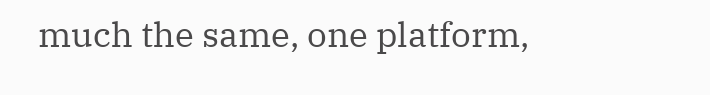much the same, one platform,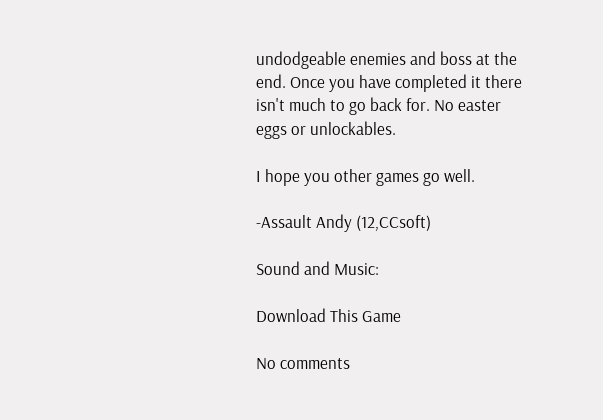undodgeable enemies and boss at the end. Once you have completed it there isn't much to go back for. No easter eggs or unlockables.

I hope you other games go well.

-Assault Andy (12,CCsoft)

Sound and Music:

Download This Game

No comments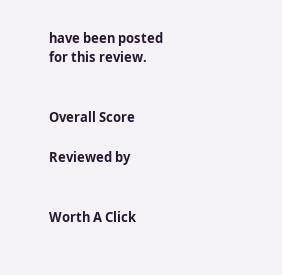have been posted for this review.


Overall Score

Reviewed by


Worth A Click